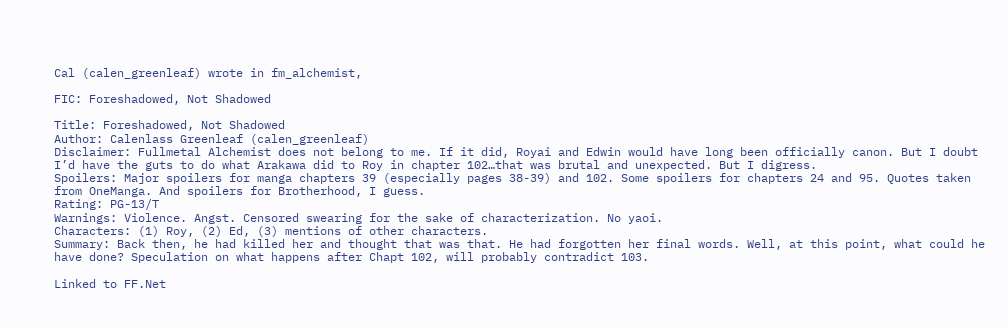Cal (calen_greenleaf) wrote in fm_alchemist,

FIC: Foreshadowed, Not Shadowed

Title: Foreshadowed, Not Shadowed
Author: Calenlass Greenleaf (calen_greenleaf)
Disclaimer: Fullmetal Alchemist does not belong to me. If it did, Royai and Edwin would have long been officially canon. But I doubt I’d have the guts to do what Arakawa did to Roy in chapter 102…that was brutal and unexpected. But I digress.
Spoilers: Major spoilers for manga chapters 39 (especially pages 38-39) and 102. Some spoilers for chapters 24 and 95. Quotes taken from OneManga. And spoilers for Brotherhood, I guess.
Rating: PG-13/T
Warnings: Violence. Angst. Censored swearing for the sake of characterization. No yaoi.
Characters: (1) Roy, (2) Ed, (3) mentions of other characters.
Summary: Back then, he had killed her and thought that was that. He had forgotten her final words. Well, at this point, what could he have done? Speculation on what happens after Chapt 102, will probably contradict 103.

Linked to FF.Net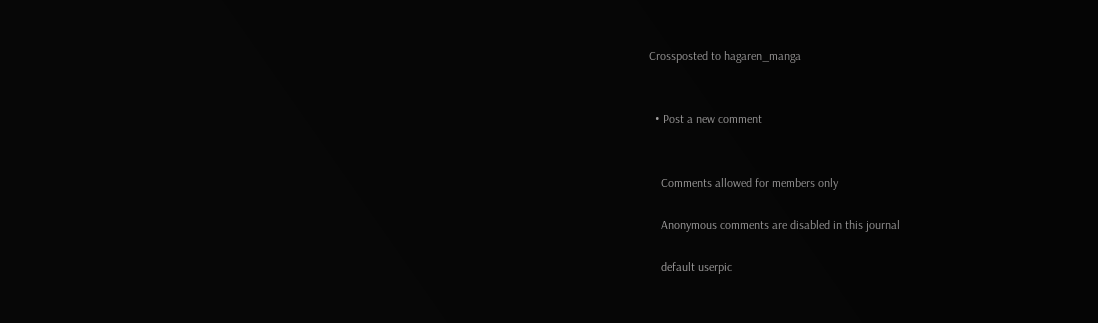Crossposted to hagaren_manga


  • Post a new comment


    Comments allowed for members only

    Anonymous comments are disabled in this journal

    default userpic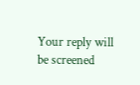Your reply will be screened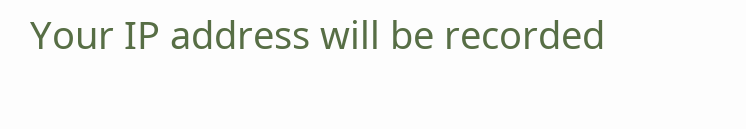Your IP address will be recorded